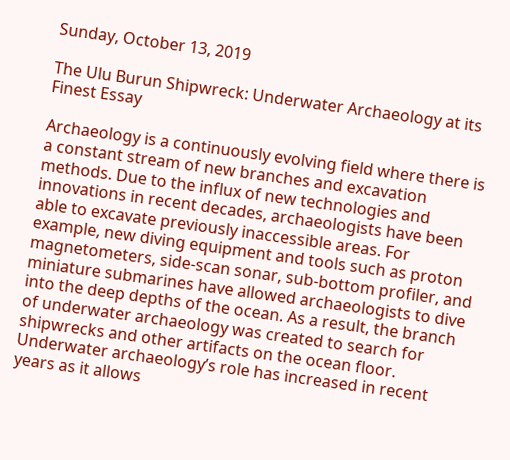Sunday, October 13, 2019

The Ulu Burun Shipwreck: Underwater Archaeology at its Finest Essay

Archaeology is a continuously evolving field where there is a constant stream of new branches and excavation methods. Due to the influx of new technologies and innovations in recent decades, archaeologists have been able to excavate previously inaccessible areas. For example, new diving equipment and tools such as proton magnetometers, side-scan sonar, sub-bottom profiler, and miniature submarines have allowed archaeologists to dive into the deep depths of the ocean. As a result, the branch of underwater archaeology was created to search for shipwrecks and other artifacts on the ocean floor. Underwater archaeology’s role has increased in recent years as it allows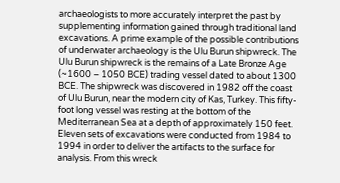archaeologists to more accurately interpret the past by supplementing information gained through traditional land excavations. A prime example of the possible contributions of underwater archaeology is the Ulu Burun shipwreck. The Ulu Burun shipwreck is the remains of a Late Bronze Age (~1600 – 1050 BCE) trading vessel dated to about 1300 BCE. The shipwreck was discovered in 1982 off the coast of Ulu Burun, near the modern city of Kas, Turkey. This fifty-foot long vessel was resting at the bottom of the Mediterranean Sea at a depth of approximately 150 feet. Eleven sets of excavations were conducted from 1984 to 1994 in order to deliver the artifacts to the surface for analysis. From this wreck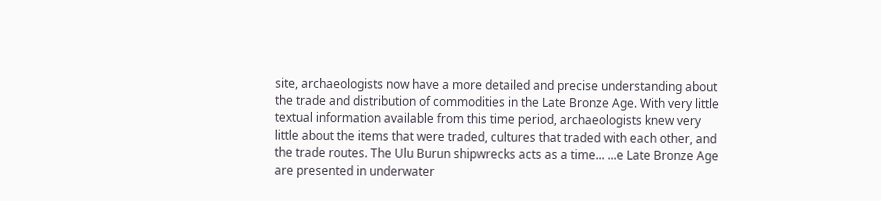site, archaeologists now have a more detailed and precise understanding about the trade and distribution of commodities in the Late Bronze Age. With very little textual information available from this time period, archaeologists knew very little about the items that were traded, cultures that traded with each other, and the trade routes. The Ulu Burun shipwrecks acts as a time... ...e Late Bronze Age are presented in underwater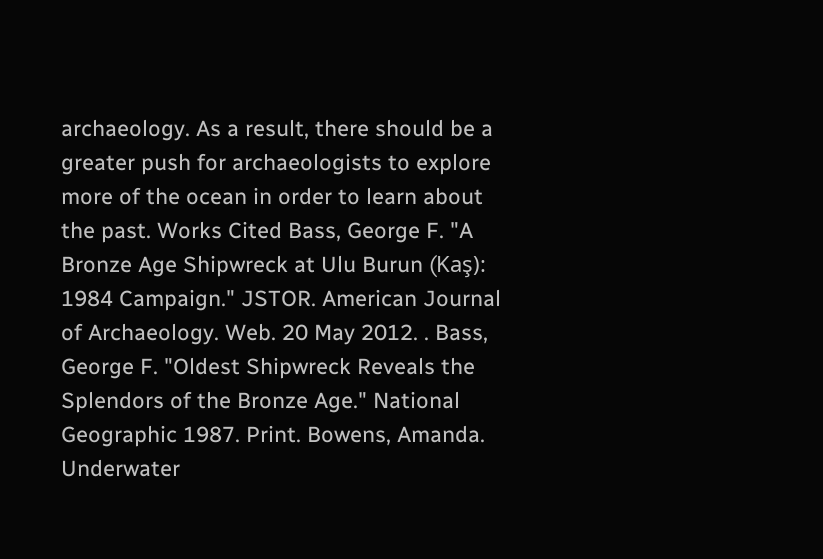archaeology. As a result, there should be a greater push for archaeologists to explore more of the ocean in order to learn about the past. Works Cited Bass, George F. "A Bronze Age Shipwreck at Ulu Burun (Kaş): 1984 Campaign." JSTOR. American Journal of Archaeology. Web. 20 May 2012. . Bass, George F. "Oldest Shipwreck Reveals the Splendors of the Bronze Age." National Geographic 1987. Print. Bowens, Amanda. Underwater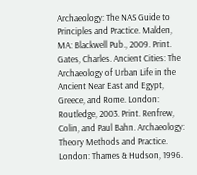Archaeology: The NAS Guide to Principles and Practice. Malden, MA: Blackwell Pub., 2009. Print. Gates, Charles. Ancient Cities: The Archaeology of Urban Life in the Ancient Near East and Egypt, Greece, and Rome. London: Routledge, 2003. Print. Renfrew, Colin, and Paul Bahn. Archaeology: Theory Methods and Practice. London: Thames & Hudson, 1996.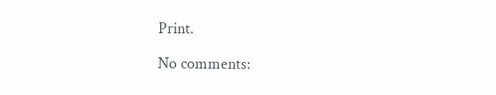Print.

No comments: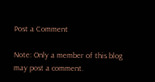Post a Comment

Note: Only a member of this blog may post a comment.